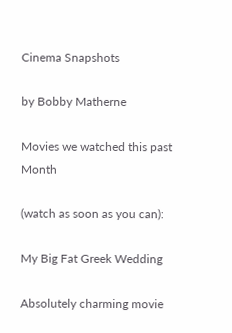Cinema Snapshots

by Bobby Matherne

Movies we watched this past Month

(watch as soon as you can):

My Big Fat Greek Wedding

Absolutely charming movie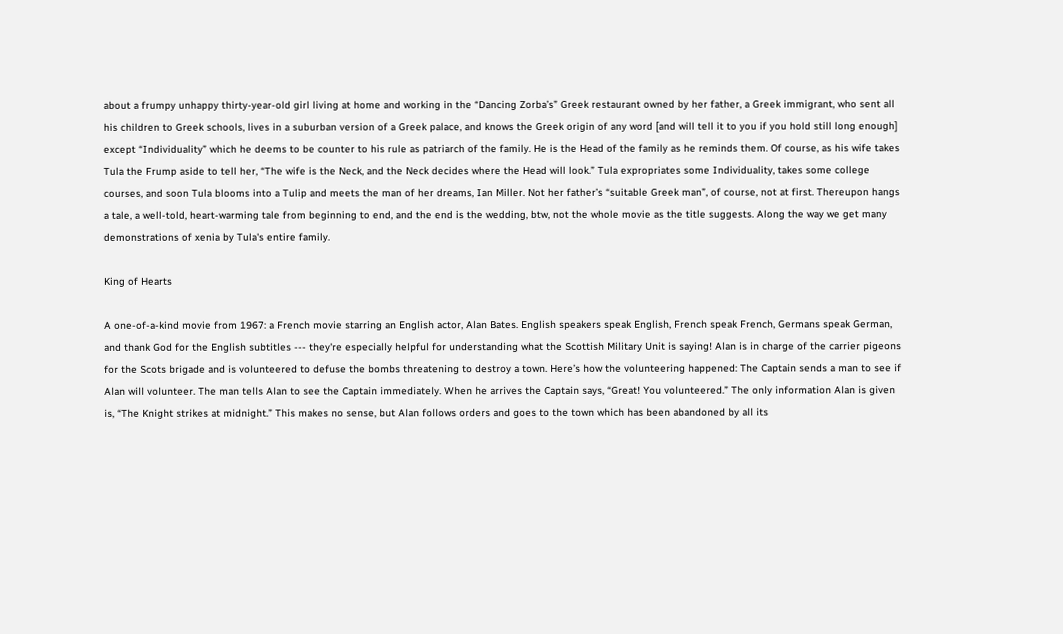about a frumpy unhappy thirty-year-old girl living at home and working in the “Dancing Zorba’s” Greek restaurant owned by her father, a Greek immigrant, who sent all his children to Greek schools, lives in a suburban version of a Greek palace, and knows the Greek origin of any word [and will tell it to you if you hold still long enough] except “Individuality” which he deems to be counter to his rule as patriarch of the family. He is the Head of the family as he reminds them. Of course, as his wife takes Tula the Frump aside to tell her, “The wife is the Neck, and the Neck decides where the Head will look.” Tula expropriates some Individuality, takes some college courses, and soon Tula blooms into a Tulip and meets the man of her dreams, Ian Miller. Not her father’s “suitable Greek man”, of course, not at first. Thereupon hangs a tale, a well-told, heart-warming tale from beginning to end, and the end is the wedding, btw, not the whole movie as the title suggests. Along the way we get many demonstrations of xenia by Tula's entire family.

King of Hearts

A one-of-a-kind movie from 1967: a French movie starring an English actor, Alan Bates. English speakers speak English, French speak French, Germans speak German, and thank God for the English subtitles --- they're especially helpful for understanding what the Scottish Military Unit is saying! Alan is in charge of the carrier pigeons for the Scots brigade and is volunteered to defuse the bombs threatening to destroy a town. Here’s how the volunteering happened: The Captain sends a man to see if Alan will volunteer. The man tells Alan to see the Captain immediately. When he arrives the Captain says, “Great! You volunteered.” The only information Alan is given is, “The Knight strikes at midnight.” This makes no sense, but Alan follows orders and goes to the town which has been abandoned by all its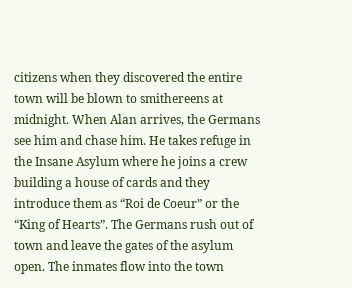citizens when they discovered the entire town will be blown to smithereens at midnight. When Alan arrives, the Germans see him and chase him. He takes refuge in the Insane Asylum where he joins a crew building a house of cards and they introduce them as “Roi de Coeur” or the “King of Hearts”. The Germans rush out of town and leave the gates of the asylum open. The inmates flow into the town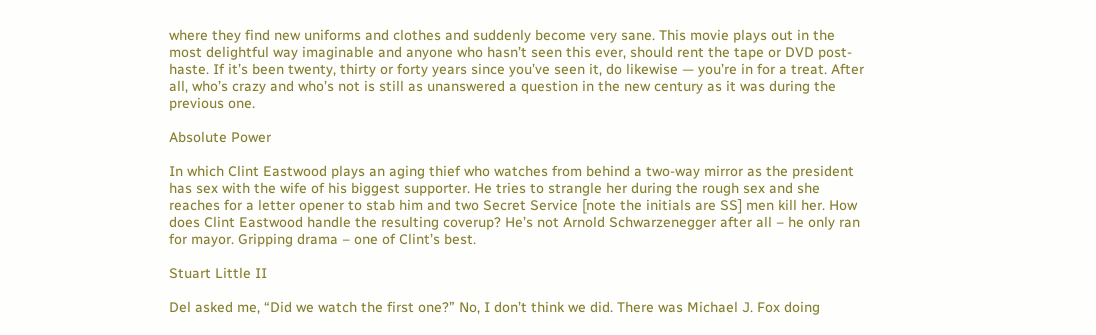where they find new uniforms and clothes and suddenly become very sane. This movie plays out in the most delightful way imaginable and anyone who hasn’t seen this ever, should rent the tape or DVD post-haste. If it’s been twenty, thirty or forty years since you’ve seen it, do likewise — you’re in for a treat. After all, who’s crazy and who’s not is still as unanswered a question in the new century as it was during the previous one.

Absolute Power

In which Clint Eastwood plays an aging thief who watches from behind a two-way mirror as the president has sex with the wife of his biggest supporter. He tries to strangle her during the rough sex and she reaches for a letter opener to stab him and two Secret Service [note the initials are SS] men kill her. How does Clint Eastwood handle the resulting coverup? He’s not Arnold Schwarzenegger after all – he only ran for mayor. Gripping drama – one of Clint’s best.

Stuart Little II

Del asked me, “Did we watch the first one?” No, I don’t think we did. There was Michael J. Fox doing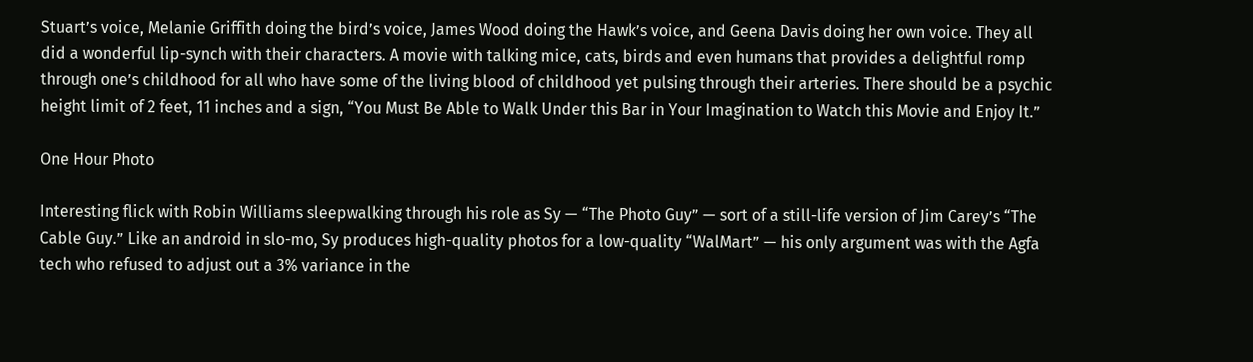Stuart’s voice, Melanie Griffith doing the bird’s voice, James Wood doing the Hawk’s voice, and Geena Davis doing her own voice. They all did a wonderful lip-synch with their characters. A movie with talking mice, cats, birds and even humans that provides a delightful romp through one’s childhood for all who have some of the living blood of childhood yet pulsing through their arteries. There should be a psychic height limit of 2 feet, 11 inches and a sign, “You Must Be Able to Walk Under this Bar in Your Imagination to Watch this Movie and Enjoy It.”

One Hour Photo

Interesting flick with Robin Williams sleepwalking through his role as Sy — “The Photo Guy” — sort of a still-life version of Jim Carey’s “The Cable Guy.” Like an android in slo-mo, Sy produces high-quality photos for a low-quality “WalMart” — his only argument was with the Agfa tech who refused to adjust out a 3% variance in the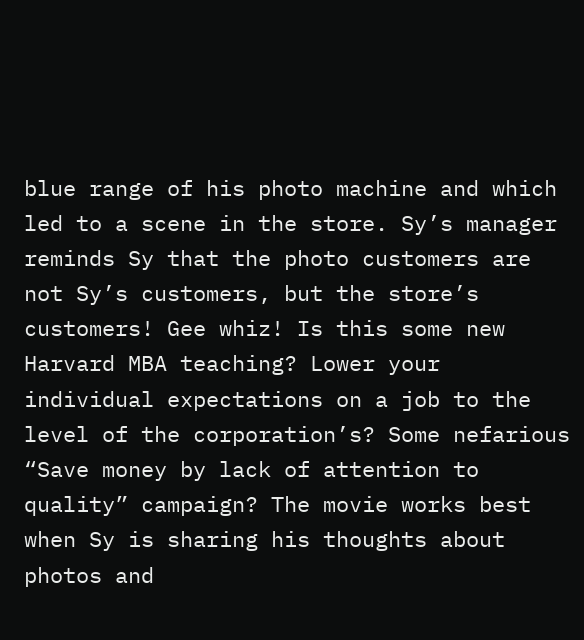blue range of his photo machine and which led to a scene in the store. Sy’s manager reminds Sy that the photo customers are not Sy’s customers, but the store’s customers! Gee whiz! Is this some new Harvard MBA teaching? Lower your individual expectations on a job to the level of the corporation’s? Some nefarious “Save money by lack of attention to quality” campaign? The movie works best when Sy is sharing his thoughts about photos and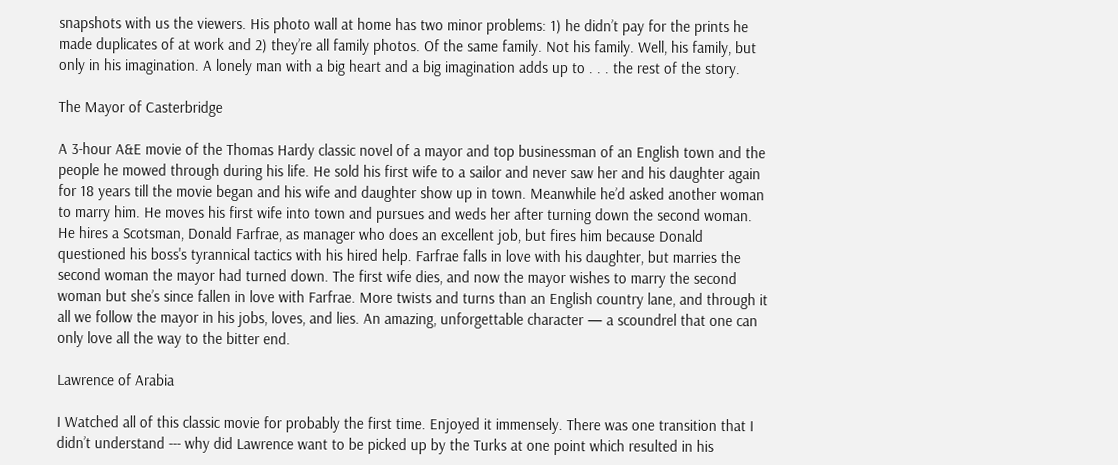snapshots with us the viewers. His photo wall at home has two minor problems: 1) he didn’t pay for the prints he made duplicates of at work and 2) they’re all family photos. Of the same family. Not his family. Well, his family, but only in his imagination. A lonely man with a big heart and a big imagination adds up to . . . the rest of the story.

The Mayor of Casterbridge

A 3-hour A&E movie of the Thomas Hardy classic novel of a mayor and top businessman of an English town and the people he mowed through during his life. He sold his first wife to a sailor and never saw her and his daughter again for 18 years till the movie began and his wife and daughter show up in town. Meanwhile he’d asked another woman to marry him. He moves his first wife into town and pursues and weds her after turning down the second woman. He hires a Scotsman, Donald Farfrae, as manager who does an excellent job, but fires him because Donald questioned his boss's tyrannical tactics with his hired help. Farfrae falls in love with his daughter, but marries the second woman the mayor had turned down. The first wife dies, and now the mayor wishes to marry the second woman but she’s since fallen in love with Farfrae. More twists and turns than an English country lane, and through it all we follow the mayor in his jobs, loves, and lies. An amazing, unforgettable character — a scoundrel that one can only love all the way to the bitter end.

Lawrence of Arabia

I Watched all of this classic movie for probably the first time. Enjoyed it immensely. There was one transition that I didn’t understand --- why did Lawrence want to be picked up by the Turks at one point which resulted in his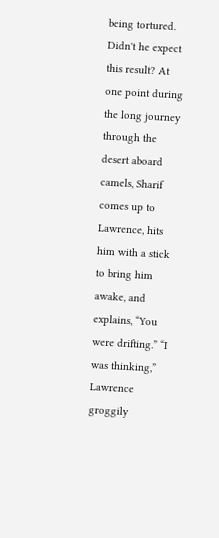being tortured. Didn't he expect this result? At one point during the long journey through the desert aboard camels, Sharif comes up to Lawrence, hits him with a stick to bring him awake, and explains, “You were drifting.” “I was thinking,” Lawrence groggily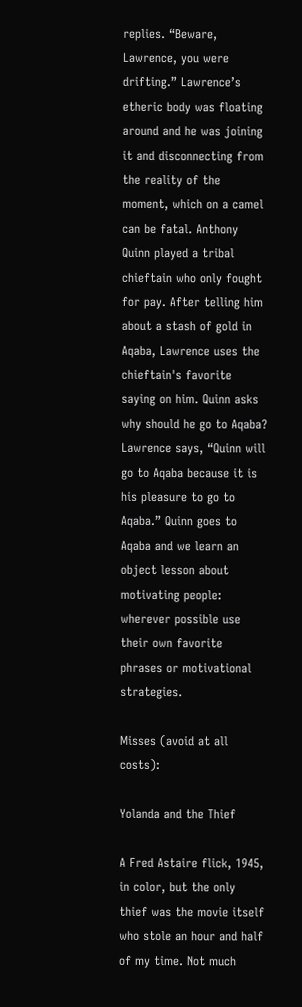replies. “Beware, Lawrence, you were drifting.” Lawrence’s etheric body was floating around and he was joining it and disconnecting from the reality of the moment, which on a camel can be fatal. Anthony Quinn played a tribal chieftain who only fought for pay. After telling him about a stash of gold in Aqaba, Lawrence uses the chieftain's favorite saying on him. Quinn asks why should he go to Aqaba? Lawrence says, “Quinn will go to Aqaba because it is his pleasure to go to Aqaba.” Quinn goes to Aqaba and we learn an object lesson about motivating people: wherever possible use their own favorite phrases or motivational strategies.

Misses (avoid at all costs):

Yolanda and the Thief

A Fred Astaire flick, 1945, in color, but the only thief was the movie itself who stole an hour and half of my time. Not much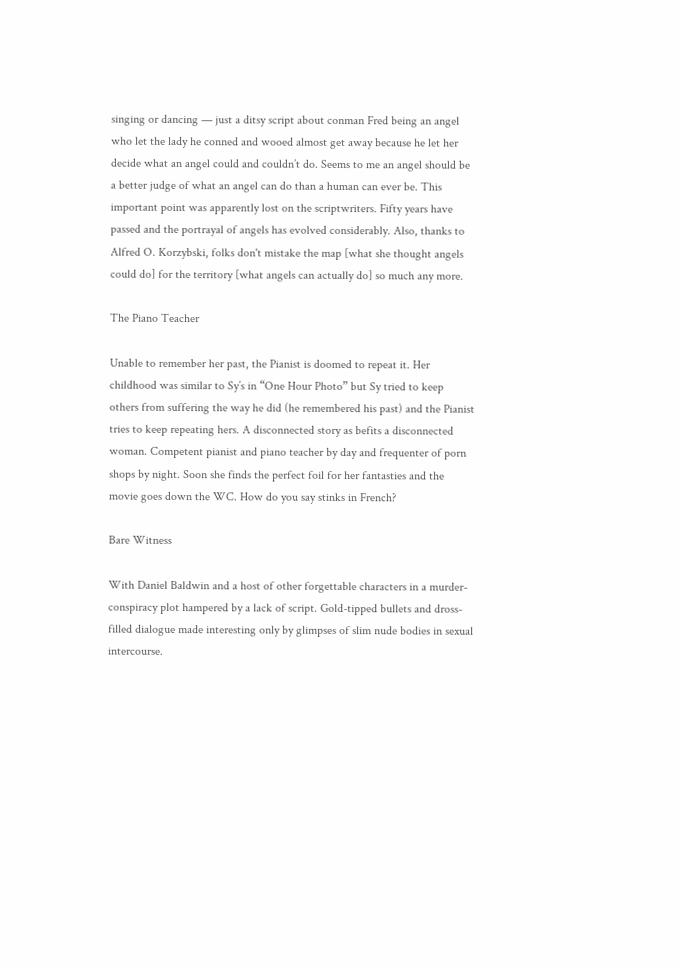singing or dancing — just a ditsy script about conman Fred being an angel who let the lady he conned and wooed almost get away because he let her decide what an angel could and couldn’t do. Seems to me an angel should be a better judge of what an angel can do than a human can ever be. This important point was apparently lost on the scriptwriters. Fifty years have passed and the portrayal of angels has evolved considerably. Also, thanks to Alfred O. Korzybski, folks don't mistake the map [what she thought angels could do] for the territory [what angels can actually do] so much any more.

The Piano Teacher

Unable to remember her past, the Pianist is doomed to repeat it. Her childhood was similar to Sy’s in “One Hour Photo” but Sy tried to keep others from suffering the way he did (he remembered his past) and the Pianist tries to keep repeating hers. A disconnected story as befits a disconnected woman. Competent pianist and piano teacher by day and frequenter of porn shops by night. Soon she finds the perfect foil for her fantasties and the movie goes down the WC. How do you say stinks in French?

Bare Witness

With Daniel Baldwin and a host of other forgettable characters in a murder-conspiracy plot hampered by a lack of script. Gold-tipped bullets and dross-filled dialogue made interesting only by glimpses of slim nude bodies in sexual intercourse.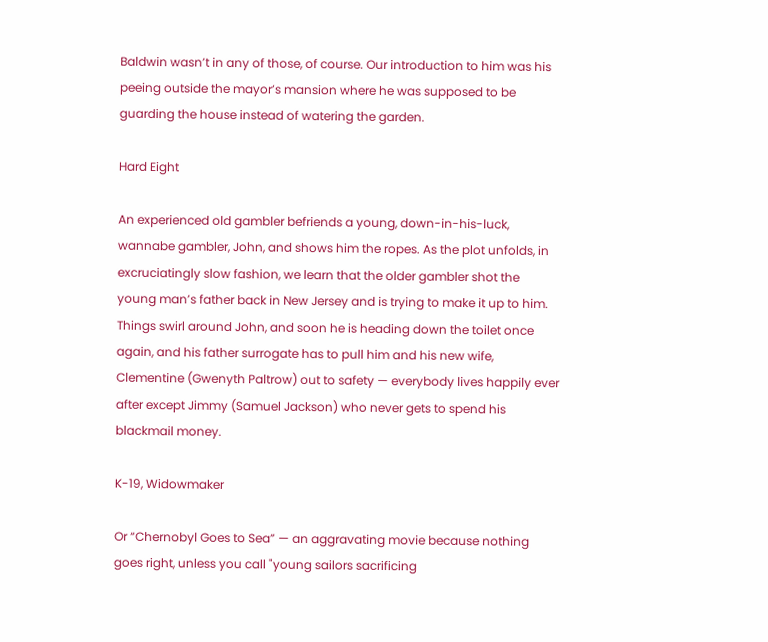Baldwin wasn’t in any of those, of course. Our introduction to him was his peeing outside the mayor’s mansion where he was supposed to be guarding the house instead of watering the garden.

Hard Eight

An experienced old gambler befriends a young, down-in-his-luck, wannabe gambler, John, and shows him the ropes. As the plot unfolds, in excruciatingly slow fashion, we learn that the older gambler shot the young man’s father back in New Jersey and is trying to make it up to him. Things swirl around John, and soon he is heading down the toilet once again, and his father surrogate has to pull him and his new wife, Clementine (Gwenyth Paltrow) out to safety — everybody lives happily ever after except Jimmy (Samuel Jackson) who never gets to spend his blackmail money.

K-19, Widowmaker

Or “Chernobyl Goes to Sea” — an aggravating movie because nothing goes right, unless you call "young sailors sacrificing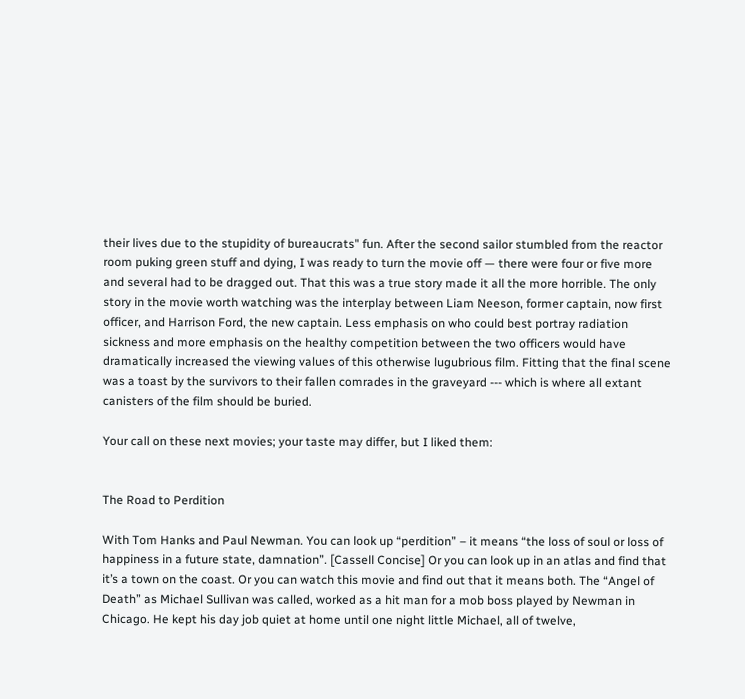their lives due to the stupidity of bureaucrats" fun. After the second sailor stumbled from the reactor room puking green stuff and dying, I was ready to turn the movie off — there were four or five more and several had to be dragged out. That this was a true story made it all the more horrible. The only story in the movie worth watching was the interplay between Liam Neeson, former captain, now first officer, and Harrison Ford, the new captain. Less emphasis on who could best portray radiation sickness and more emphasis on the healthy competition between the two officers would have dramatically increased the viewing values of this otherwise lugubrious film. Fitting that the final scene was a toast by the survivors to their fallen comrades in the graveyard --- which is where all extant canisters of the film should be buried.

Your call on these next movies; your taste may differ, but I liked them:


The Road to Perdition

With Tom Hanks and Paul Newman. You can look up “perdition” – it means “the loss of soul or loss of happiness in a future state, damnation”. [Cassell Concise] Or you can look up in an atlas and find that it’s a town on the coast. Or you can watch this movie and find out that it means both. The “Angel of Death” as Michael Sullivan was called, worked as a hit man for a mob boss played by Newman in Chicago. He kept his day job quiet at home until one night little Michael, all of twelve,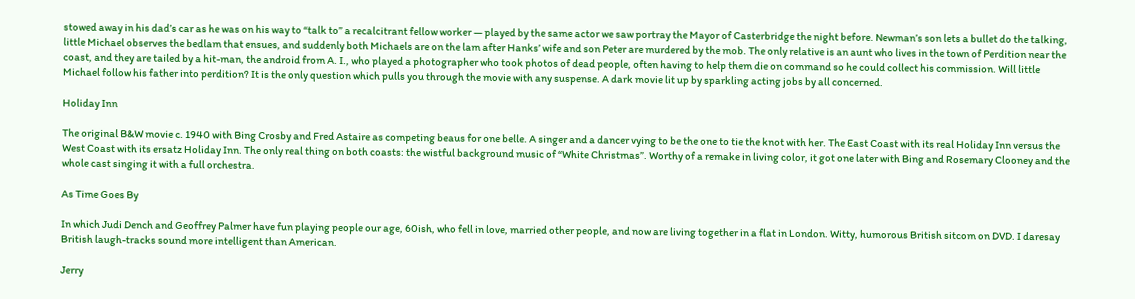stowed away in his dad’s car as he was on his way to “talk to” a recalcitrant fellow worker — played by the same actor we saw portray the Mayor of Casterbridge the night before. Newman’s son lets a bullet do the talking, little Michael observes the bedlam that ensues, and suddenly both Michaels are on the lam after Hanks’ wife and son Peter are murdered by the mob. The only relative is an aunt who lives in the town of Perdition near the coast, and they are tailed by a hit-man, the android from A. I., who played a photographer who took photos of dead people, often having to help them die on command so he could collect his commission. Will little Michael follow his father into perdition? It is the only question which pulls you through the movie with any suspense. A dark movie lit up by sparkling acting jobs by all concerned.

Holiday Inn

The original B&W movie c. 1940 with Bing Crosby and Fred Astaire as competing beaus for one belle. A singer and a dancer vying to be the one to tie the knot with her. The East Coast with its real Holiday Inn versus the West Coast with its ersatz Holiday Inn. The only real thing on both coasts: the wistful background music of “White Christmas”. Worthy of a remake in living color, it got one later with Bing and Rosemary Clooney and the whole cast singing it with a full orchestra.

As Time Goes By

In which Judi Dench and Geoffrey Palmer have fun playing people our age, 60ish, who fell in love, married other people, and now are living together in a flat in London. Witty, humorous British sitcom on DVD. I daresay British laugh-tracks sound more intelligent than American.

Jerry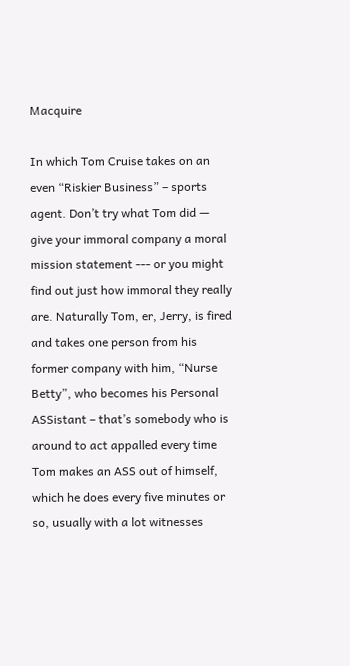Macquire

In which Tom Cruise takes on an even “Riskier Business” – sports agent. Don’t try what Tom did — give your immoral company a moral mission statement --- or you might find out just how immoral they really are. Naturally Tom, er, Jerry, is fired and takes one person from his former company with him, “Nurse Betty”, who becomes his Personal ASSistant – that’s somebody who is around to act appalled every time Tom makes an ASS out of himself, which he does every five minutes or so, usually with a lot witnesses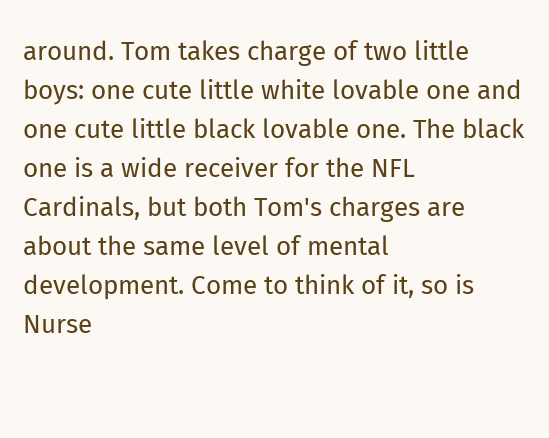around. Tom takes charge of two little boys: one cute little white lovable one and one cute little black lovable one. The black one is a wide receiver for the NFL Cardinals, but both Tom's charges are about the same level of mental development. Come to think of it, so is Nurse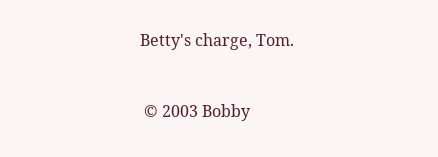Betty's charge, Tom.


 © 2003 Bobby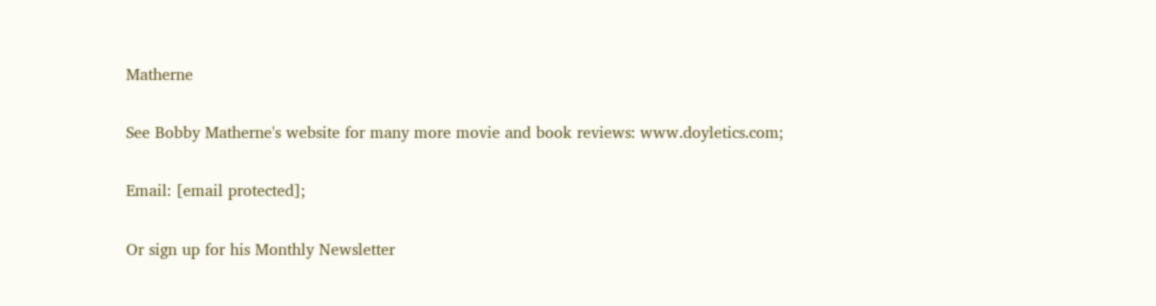Matherne

See Bobby Matherne's website for many more movie and book reviews: www.doyletics.com;

Email: [email protected];

Or sign up for his Monthly Newsletter